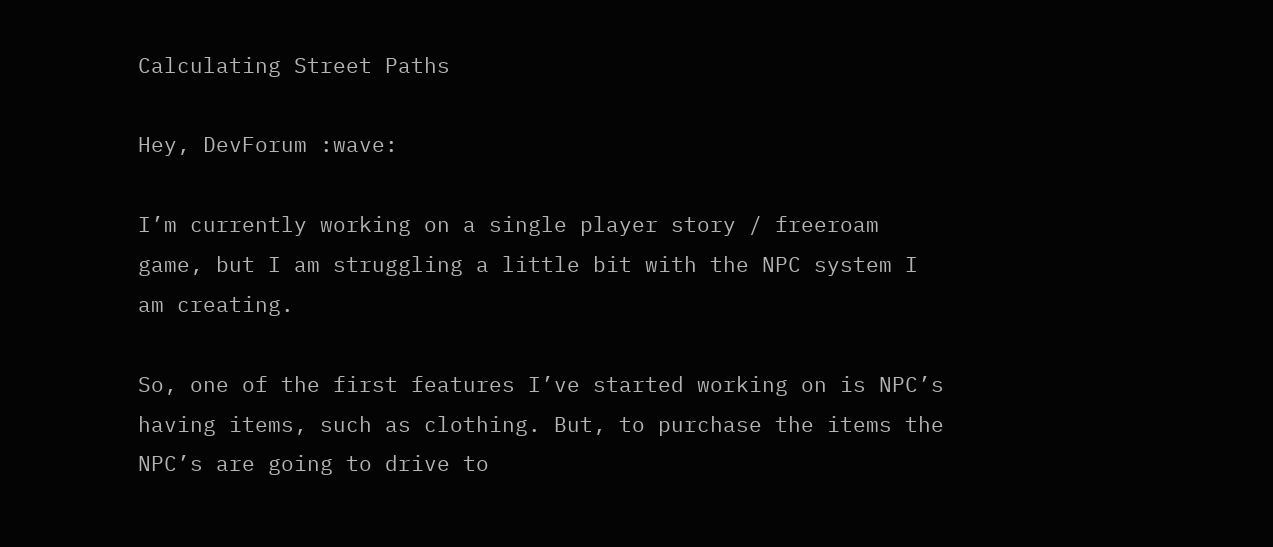Calculating Street Paths

Hey, DevForum :wave:

I’m currently working on a single player story / freeroam game, but I am struggling a little bit with the NPC system I am creating.

So, one of the first features I’ve started working on is NPC’s having items, such as clothing. But, to purchase the items the NPC’s are going to drive to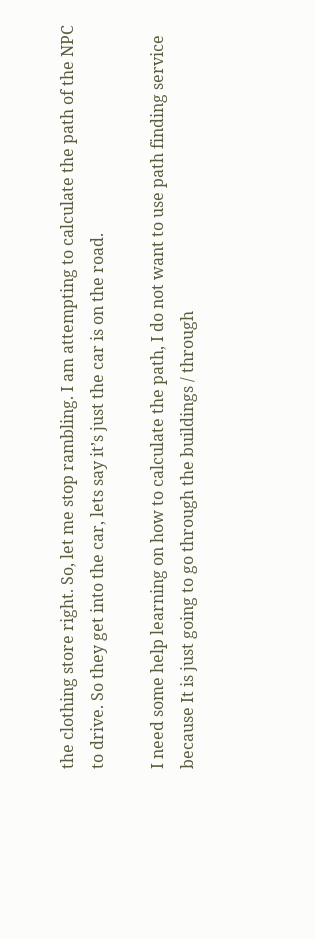the clothing store right. So, let me stop rambling. I am attempting to calculate the path of the NPC to drive. So they get into the car, lets say it’s just the car is on the road.

I need some help learning on how to calculate the path, I do not want to use path finding service because It is just going to go through the buildings / through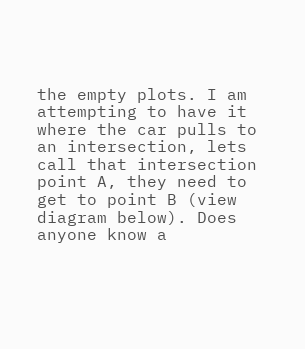the empty plots. I am attempting to have it where the car pulls to an intersection, lets call that intersection point A, they need to get to point B (view diagram below). Does anyone know a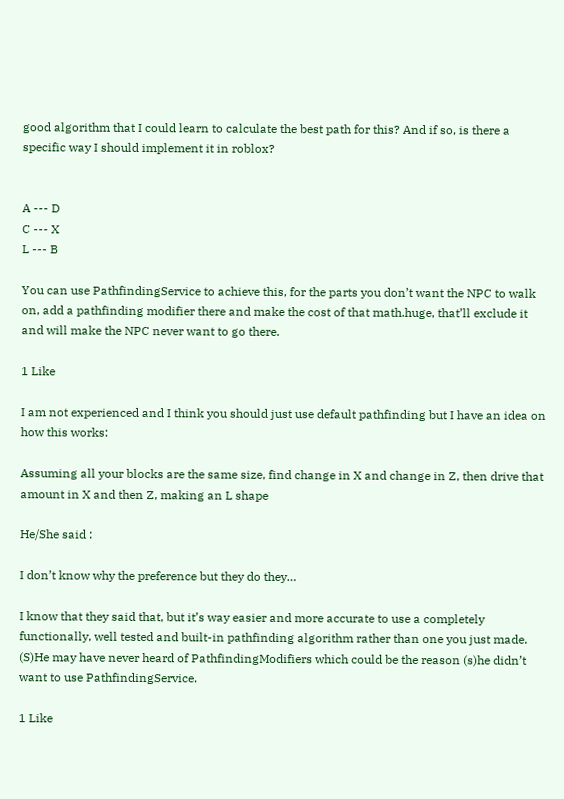good algorithm that I could learn to calculate the best path for this? And if so, is there a specific way I should implement it in roblox?


A --- D
C --- X
L --- B

You can use PathfindingService to achieve this, for the parts you don’t want the NPC to walk on, add a pathfinding modifier there and make the cost of that math.huge, that’ll exclude it and will make the NPC never want to go there.

1 Like

I am not experienced and I think you should just use default pathfinding but I have an idea on how this works:

Assuming all your blocks are the same size, find change in X and change in Z, then drive that amount in X and then Z, making an L shape

He/She said :

I don’t know why the preference but they do they…

I know that they said that, but it’s way easier and more accurate to use a completely functionally, well tested and built-in pathfinding algorithm rather than one you just made. (S)He may have never heard of PathfindingModifiers which could be the reason (s)he didn’t want to use PathfindingService.

1 Like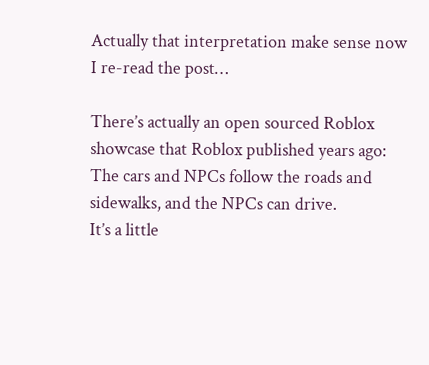Actually that interpretation make sense now I re-read the post…

There’s actually an open sourced Roblox showcase that Roblox published years ago: The cars and NPCs follow the roads and sidewalks, and the NPCs can drive.
It’s a little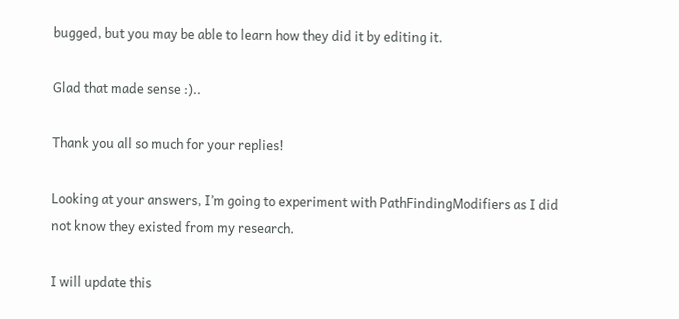bugged, but you may be able to learn how they did it by editing it.

Glad that made sense :)..

Thank you all so much for your replies!

Looking at your answers, I’m going to experiment with PathFindingModifiers as I did not know they existed from my research.

I will update this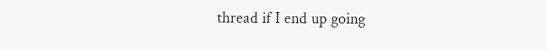thread if I end up going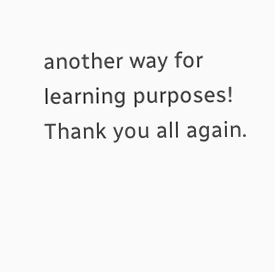another way for learning purposes! Thank you all again.